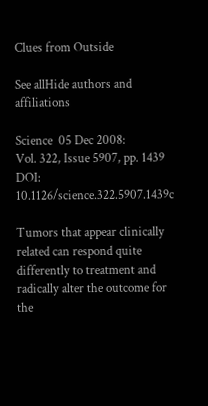Clues from Outside

See allHide authors and affiliations

Science  05 Dec 2008:
Vol. 322, Issue 5907, pp. 1439
DOI: 10.1126/science.322.5907.1439c

Tumors that appear clinically related can respond quite differently to treatment and radically alter the outcome for the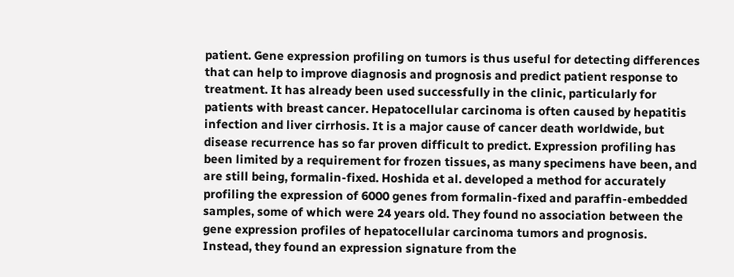patient. Gene expression profiling on tumors is thus useful for detecting differences that can help to improve diagnosis and prognosis and predict patient response to treatment. It has already been used successfully in the clinic, particularly for patients with breast cancer. Hepatocellular carcinoma is often caused by hepatitis infection and liver cirrhosis. It is a major cause of cancer death worldwide, but disease recurrence has so far proven difficult to predict. Expression profiling has been limited by a requirement for frozen tissues, as many specimens have been, and are still being, formalin-fixed. Hoshida et al. developed a method for accurately profiling the expression of 6000 genes from formalin-fixed and paraffin-embedded samples, some of which were 24 years old. They found no association between the gene expression profiles of hepatocellular carcinoma tumors and prognosis. Instead, they found an expression signature from the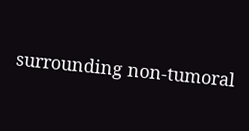surrounding non-tumoral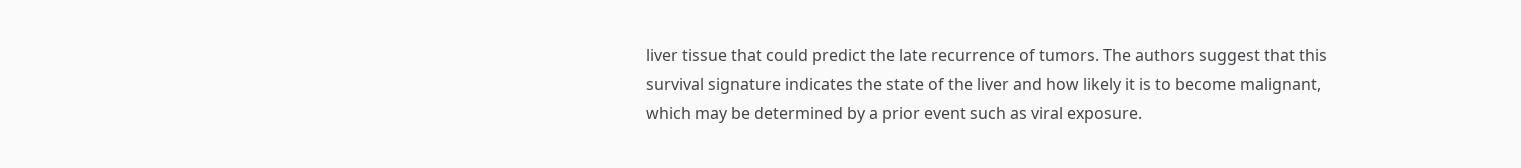liver tissue that could predict the late recurrence of tumors. The authors suggest that this survival signature indicates the state of the liver and how likely it is to become malignant, which may be determined by a prior event such as viral exposure.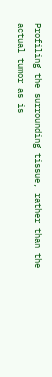Profiling the surrounding tissue, rather than the actual tumor as is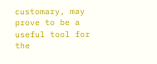customary, may prove to be a useful tool for the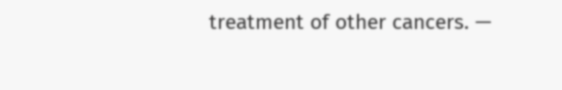treatment of other cancers. —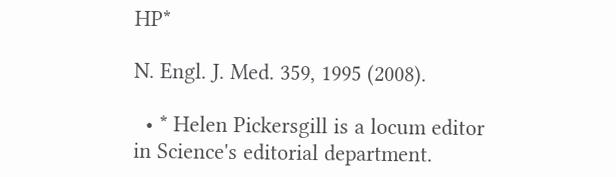HP*

N. Engl. J. Med. 359, 1995 (2008).

  • * Helen Pickersgill is a locum editor in Science's editorial department.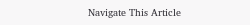Navigate This Article